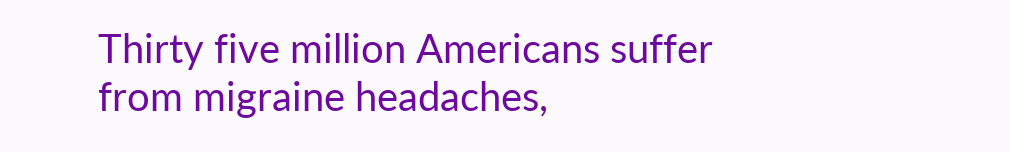Thirty five million Americans suffer from migraine headaches,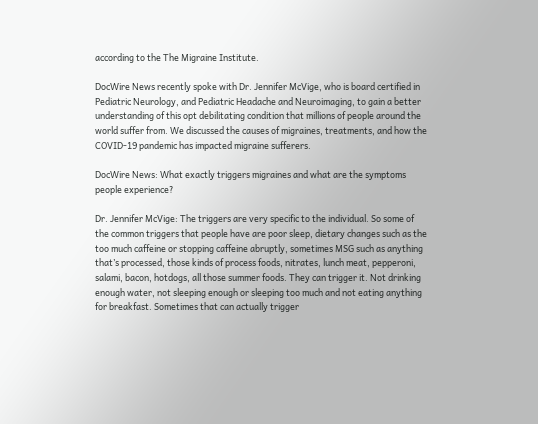according to the The Migraine Institute.

DocWire News recently spoke with Dr. Jennifer McVige, who is board certified in Pediatric Neurology, and Pediatric Headache and Neuroimaging, to gain a better understanding of this opt debilitating condition that millions of people around the world suffer from. We discussed the causes of migraines, treatments, and how the COVID-19 pandemic has impacted migraine sufferers.

DocWire News: What exactly triggers migraines and what are the symptoms people experience?

Dr. Jennifer McVige: The triggers are very specific to the individual. So some of the common triggers that people have are poor sleep, dietary changes such as the too much caffeine or stopping caffeine abruptly, sometimes MSG such as anything that’s processed, those kinds of process foods, nitrates, lunch meat, pepperoni, salami, bacon, hotdogs, all those summer foods. They can trigger it. Not drinking enough water, not sleeping enough or sleeping too much and not eating anything for breakfast. Sometimes that can actually trigger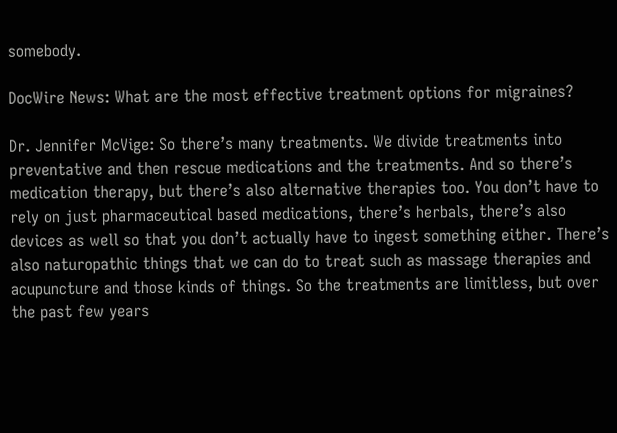somebody.

DocWire News: What are the most effective treatment options for migraines?

Dr. Jennifer McVige: So there’s many treatments. We divide treatments into preventative and then rescue medications and the treatments. And so there’s medication therapy, but there’s also alternative therapies too. You don’t have to rely on just pharmaceutical based medications, there’s herbals, there’s also devices as well so that you don’t actually have to ingest something either. There’s also naturopathic things that we can do to treat such as massage therapies and acupuncture and those kinds of things. So the treatments are limitless, but over the past few years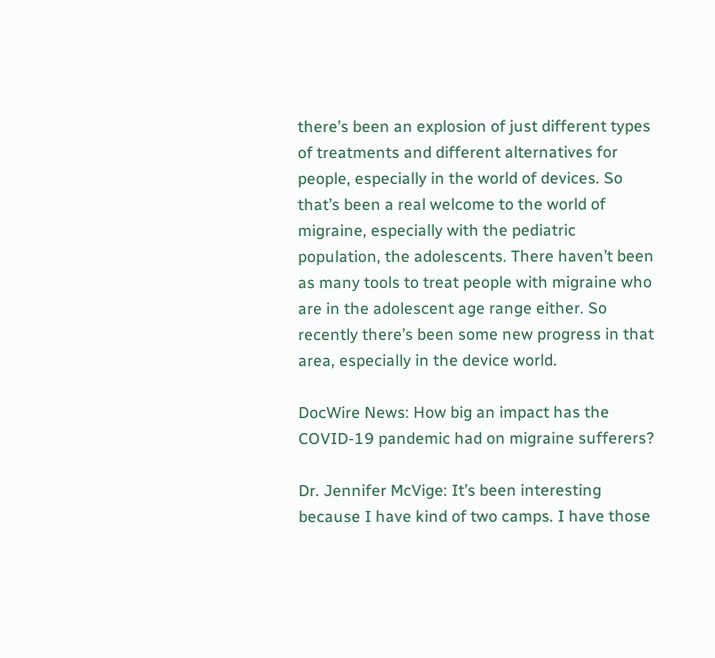there’s been an explosion of just different types of treatments and different alternatives for people, especially in the world of devices. So that’s been a real welcome to the world of migraine, especially with the pediatric population, the adolescents. There haven’t been as many tools to treat people with migraine who are in the adolescent age range either. So recently there’s been some new progress in that area, especially in the device world.

DocWire News: How big an impact has the COVID-19 pandemic had on migraine sufferers?

Dr. Jennifer McVige: It’s been interesting because I have kind of two camps. I have those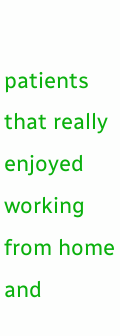patients that really enjoyed working from home and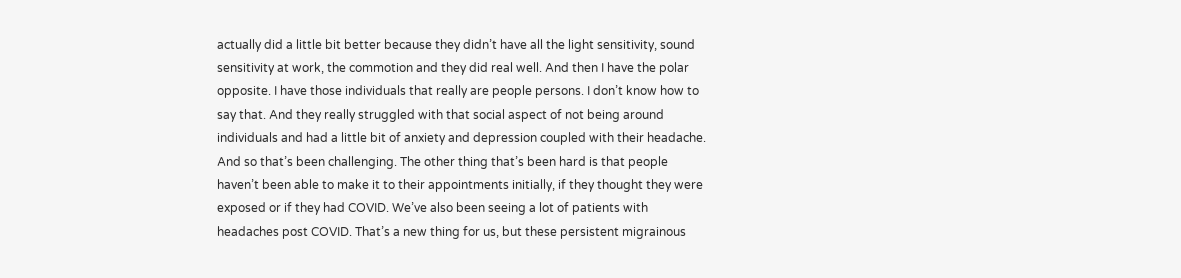actually did a little bit better because they didn’t have all the light sensitivity, sound sensitivity at work, the commotion and they did real well. And then I have the polar opposite. I have those individuals that really are people persons. I don’t know how to say that. And they really struggled with that social aspect of not being around individuals and had a little bit of anxiety and depression coupled with their headache. And so that’s been challenging. The other thing that’s been hard is that people haven’t been able to make it to their appointments initially, if they thought they were exposed or if they had COVID. We’ve also been seeing a lot of patients with headaches post COVID. That’s a new thing for us, but these persistent migrainous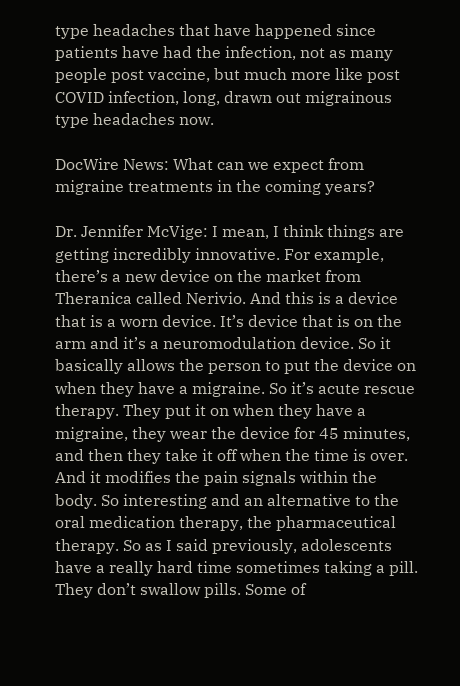type headaches that have happened since patients have had the infection, not as many people post vaccine, but much more like post COVID infection, long, drawn out migrainous type headaches now.

DocWire News: What can we expect from migraine treatments in the coming years?

Dr. Jennifer McVige: I mean, I think things are getting incredibly innovative. For example, there’s a new device on the market from Theranica called Nerivio. And this is a device that is a worn device. It’s device that is on the arm and it’s a neuromodulation device. So it basically allows the person to put the device on when they have a migraine. So it’s acute rescue therapy. They put it on when they have a migraine, they wear the device for 45 minutes, and then they take it off when the time is over. And it modifies the pain signals within the body. So interesting and an alternative to the oral medication therapy, the pharmaceutical therapy. So as I said previously, adolescents have a really hard time sometimes taking a pill. They don’t swallow pills. Some of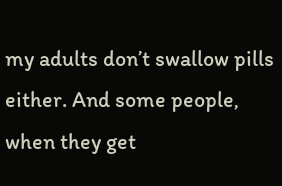my adults don’t swallow pills either. And some people, when they get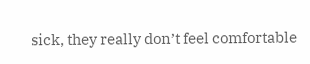sick, they really don’t feel comfortable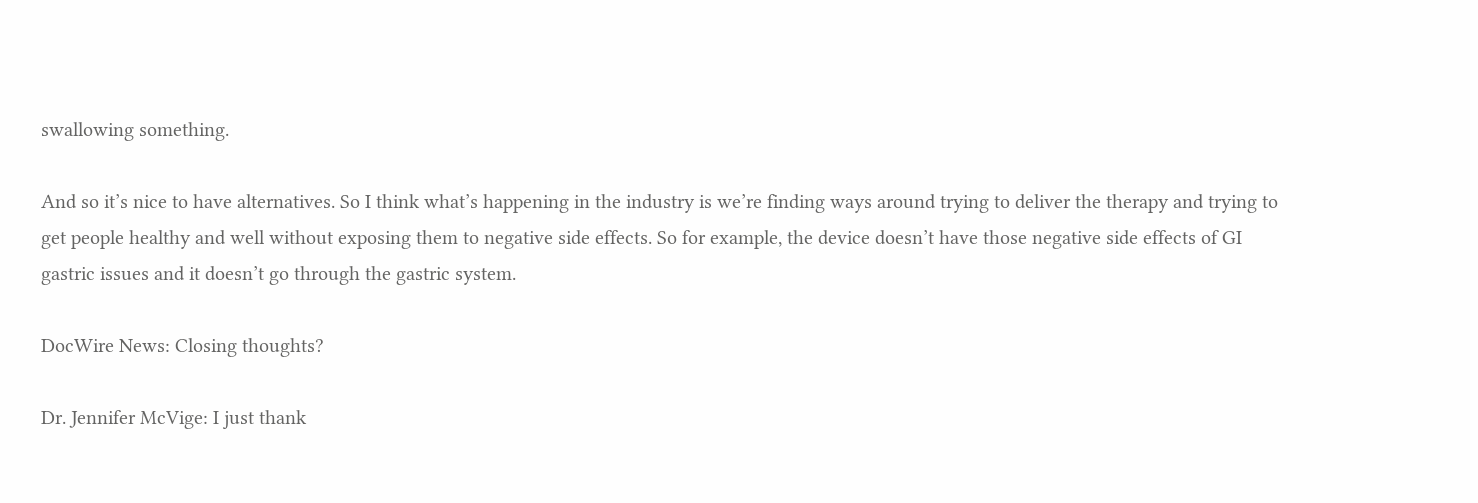swallowing something.

And so it’s nice to have alternatives. So I think what’s happening in the industry is we’re finding ways around trying to deliver the therapy and trying to get people healthy and well without exposing them to negative side effects. So for example, the device doesn’t have those negative side effects of GI gastric issues and it doesn’t go through the gastric system.

DocWire News: Closing thoughts?

Dr. Jennifer McVige: I just thank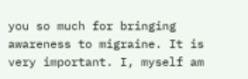you so much for bringing awareness to migraine. It is very important. I, myself am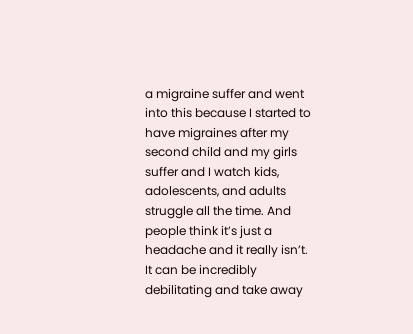a migraine suffer and went into this because I started to have migraines after my second child and my girls suffer and I watch kids, adolescents, and adults struggle all the time. And people think it’s just a headache and it really isn’t. It can be incredibly debilitating and take away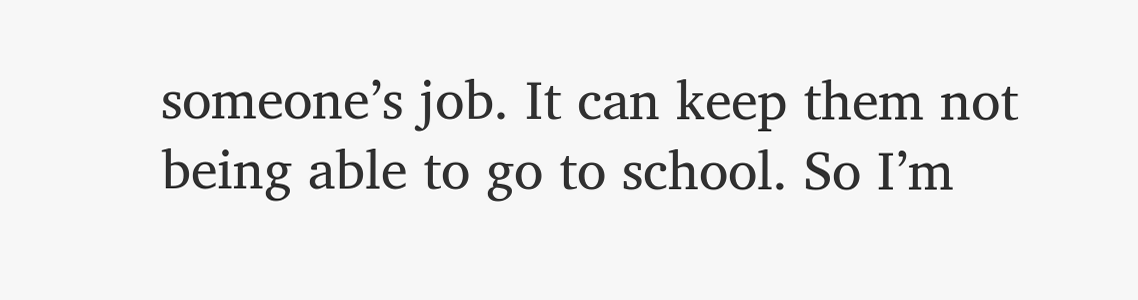someone’s job. It can keep them not being able to go to school. So I’m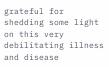grateful for shedding some light on this very debilitating illness and disease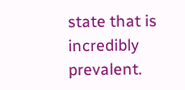state that is incredibly prevalent.